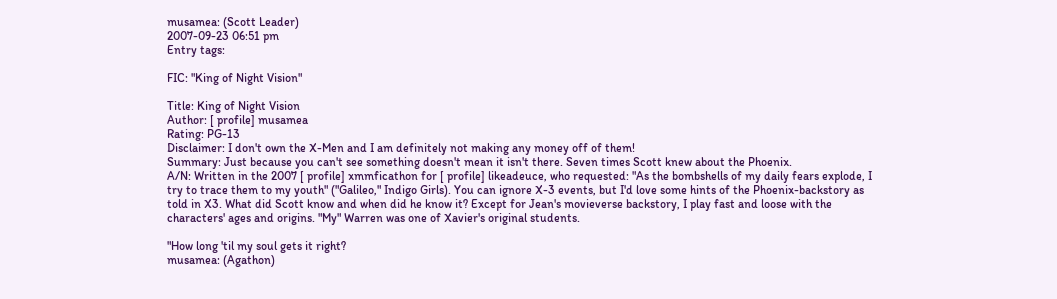musamea: (Scott Leader)
2007-09-23 06:51 pm
Entry tags:

FIC: "King of Night Vision"

Title: King of Night Vision
Author: [ profile] musamea
Rating: PG-13
Disclaimer: I don't own the X-Men and I am definitely not making any money off of them!
Summary: Just because you can't see something doesn't mean it isn't there. Seven times Scott knew about the Phoenix.
A/N: Written in the 2007 [ profile] xmmficathon for [ profile] likeadeuce, who requested: "As the bombshells of my daily fears explode, I try to trace them to my youth" ("Galileo," Indigo Girls). You can ignore X-3 events, but I'd love some hints of the Phoenix-backstory as told in X3. What did Scott know and when did he know it? Except for Jean's movieverse backstory, I play fast and loose with the characters' ages and origins. "My" Warren was one of Xavier's original students.

"How long 'til my soul gets it right?
musamea: (Agathon)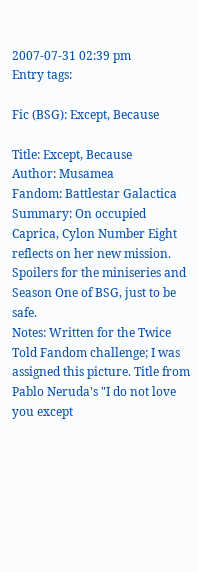2007-07-31 02:39 pm
Entry tags:

Fic (BSG): Except, Because

Title: Except, Because
Author: Musamea
Fandom: Battlestar Galactica
Summary: On occupied Caprica, Cylon Number Eight reflects on her new mission. Spoilers for the miniseries and Season One of BSG, just to be safe.
Notes: Written for the Twice Told Fandom challenge; I was assigned this picture. Title from Pablo Neruda's "I do not love you except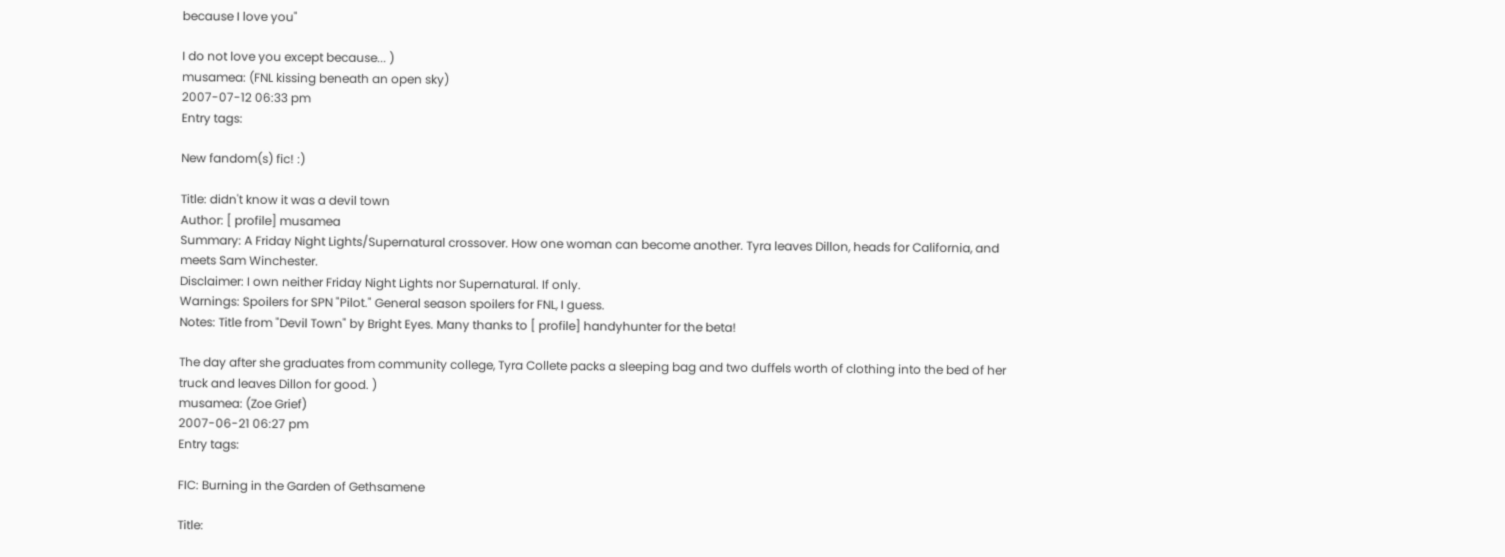because I love you"

I do not love you except because... )
musamea: (FNL kissing beneath an open sky)
2007-07-12 06:33 pm
Entry tags:

New fandom(s) fic! :)

Title: didn't know it was a devil town
Author: [ profile] musamea
Summary: A Friday Night Lights/Supernatural crossover. How one woman can become another. Tyra leaves Dillon, heads for California, and meets Sam Winchester.
Disclaimer: I own neither Friday Night Lights nor Supernatural. If only.
Warnings: Spoilers for SPN "Pilot." General season spoilers for FNL, I guess.
Notes: Title from "Devil Town" by Bright Eyes. Many thanks to [ profile] handyhunter for the beta!

The day after she graduates from community college, Tyra Collete packs a sleeping bag and two duffels worth of clothing into the bed of her truck and leaves Dillon for good. )
musamea: (Zoe Grief)
2007-06-21 06:27 pm
Entry tags:

FIC: Burning in the Garden of Gethsamene

Title: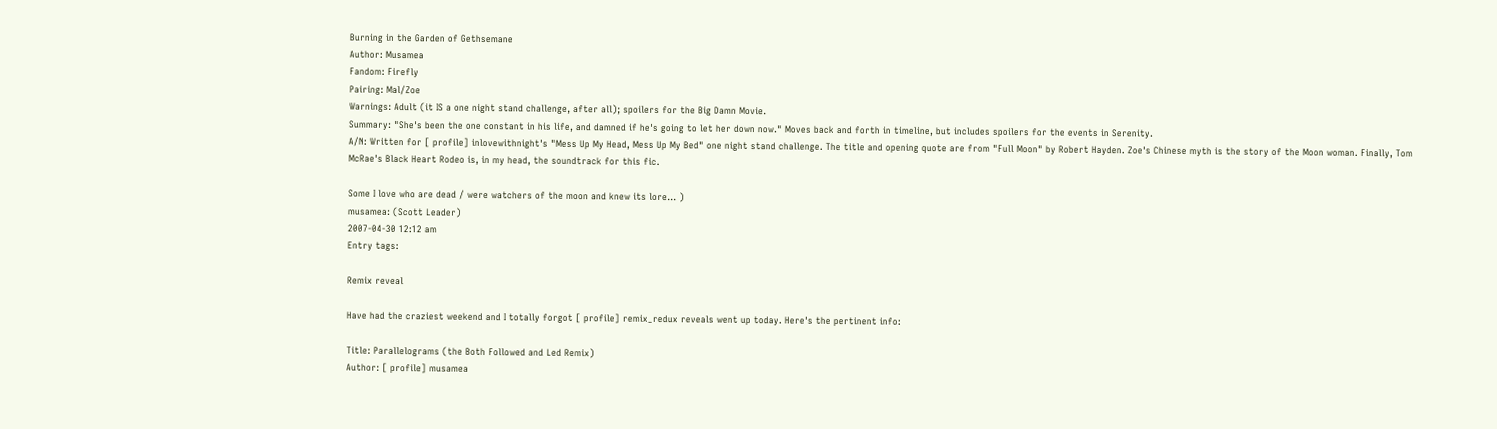Burning in the Garden of Gethsemane
Author: Musamea
Fandom: Firefly
Pairing: Mal/Zoe
Warnings: Adult (it IS a one night stand challenge, after all); spoilers for the Big Damn Movie.
Summary: "She's been the one constant in his life, and damned if he's going to let her down now." Moves back and forth in timeline, but includes spoilers for the events in Serenity.
A/N: Written for [ profile] inlovewithnight's "Mess Up My Head, Mess Up My Bed" one night stand challenge. The title and opening quote are from "Full Moon" by Robert Hayden. Zoe's Chinese myth is the story of the Moon woman. Finally, Tom McRae's Black Heart Rodeo is, in my head, the soundtrack for this fic.

Some I love who are dead / were watchers of the moon and knew its lore... )
musamea: (Scott Leader)
2007-04-30 12:12 am
Entry tags:

Remix reveal

Have had the craziest weekend and I totally forgot [ profile] remix_redux reveals went up today. Here's the pertinent info:

Title: Parallelograms (the Both Followed and Led Remix)
Author: [ profile] musamea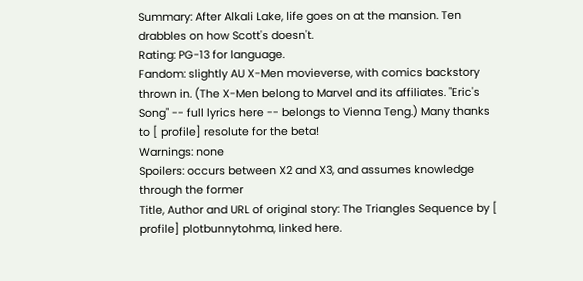Summary: After Alkali Lake, life goes on at the mansion. Ten drabbles on how Scott's doesn't.
Rating: PG-13 for language.
Fandom: slightly AU X-Men movieverse, with comics backstory thrown in. (The X-Men belong to Marvel and its affiliates. "Eric's Song" -- full lyrics here -- belongs to Vienna Teng.) Many thanks to [ profile] resolute for the beta!
Warnings: none
Spoilers: occurs between X2 and X3, and assumes knowledge through the former
Title, Author and URL of original story: The Triangles Sequence by [ profile] plotbunnytohma, linked here.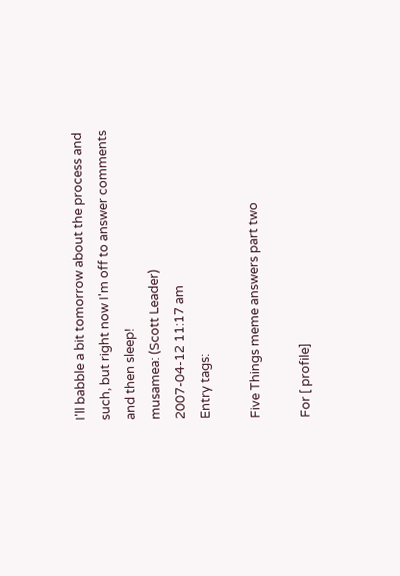I'll babble a bit tomorrow about the process and such, but right now I'm off to answer comments and then sleep!
musamea: (Scott Leader)
2007-04-12 11:17 am
Entry tags:

Five Things meme answers part two

For [ profile]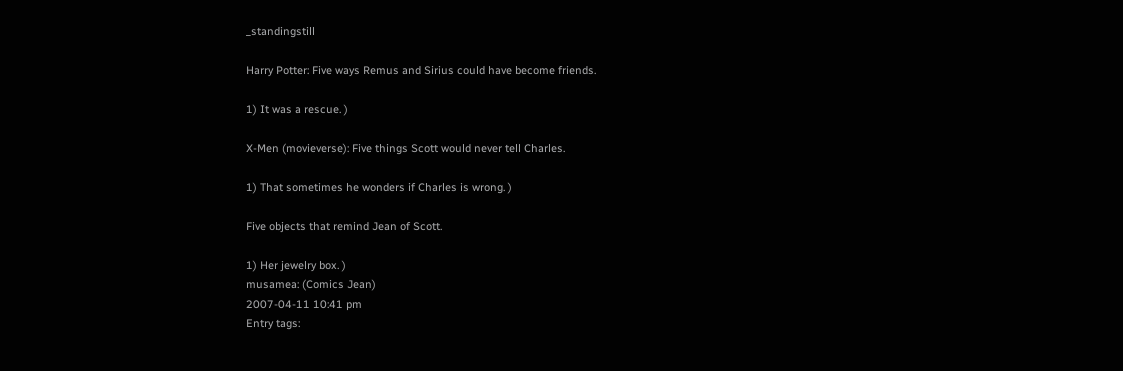_standingstill

Harry Potter: Five ways Remus and Sirius could have become friends.

1) It was a rescue. )

X-Men (movieverse): Five things Scott would never tell Charles.

1) That sometimes he wonders if Charles is wrong. )

Five objects that remind Jean of Scott.

1) Her jewelry box. )
musamea: (Comics Jean)
2007-04-11 10:41 pm
Entry tags: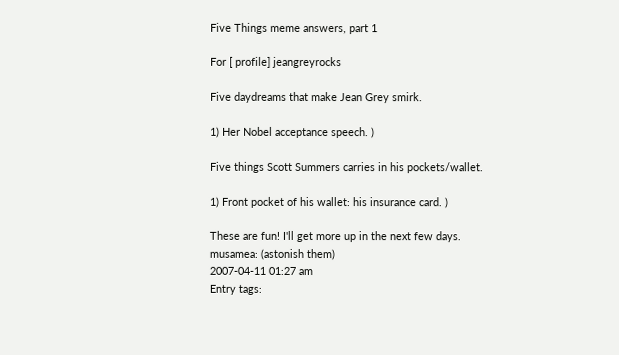Five Things meme answers, part 1

For [ profile] jeangreyrocks

Five daydreams that make Jean Grey smirk.

1) Her Nobel acceptance speech. )

Five things Scott Summers carries in his pockets/wallet.

1) Front pocket of his wallet: his insurance card. )

These are fun! I'll get more up in the next few days.
musamea: (astonish them)
2007-04-11 01:27 am
Entry tags: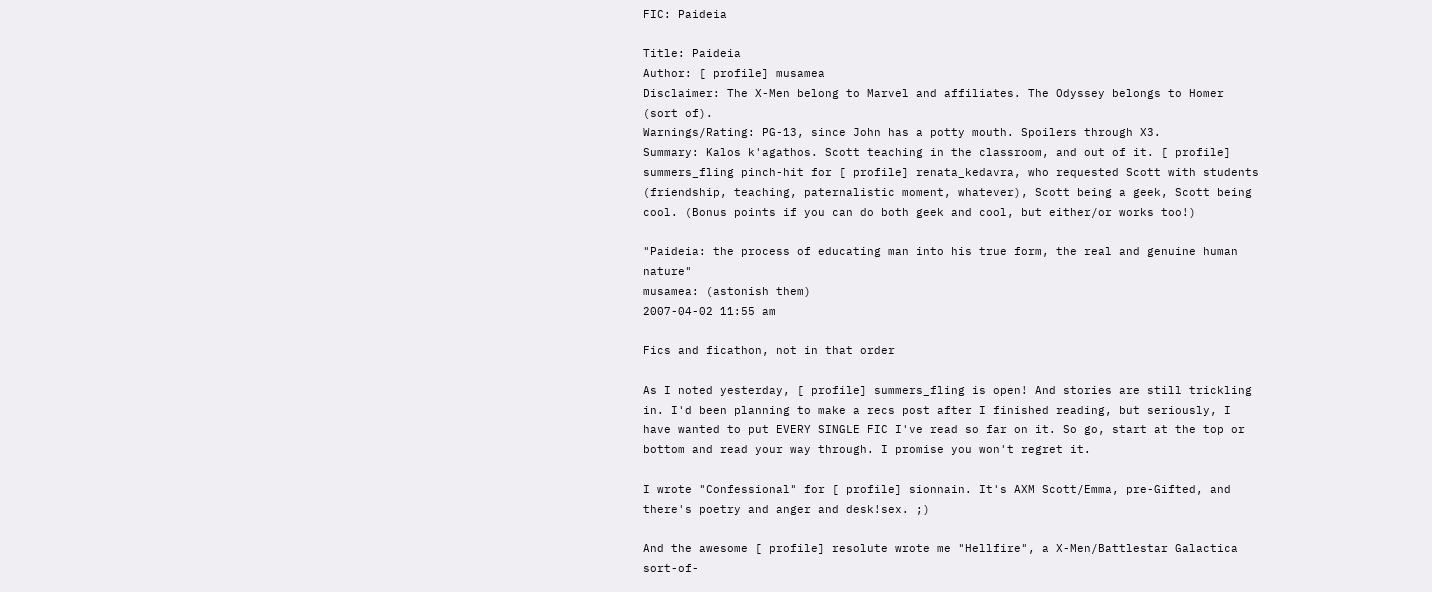FIC: Paideia

Title: Paideia
Author: [ profile] musamea
Disclaimer: The X-Men belong to Marvel and affiliates. The Odyssey belongs to Homer (sort of).
Warnings/Rating: PG-13, since John has a potty mouth. Spoilers through X3.
Summary: Kalos k'agathos. Scott teaching in the classroom, and out of it. [ profile] summers_fling pinch-hit for [ profile] renata_kedavra, who requested Scott with students (friendship, teaching, paternalistic moment, whatever), Scott being a geek, Scott being cool. (Bonus points if you can do both geek and cool, but either/or works too!)

"Paideia: the process of educating man into his true form, the real and genuine human nature"
musamea: (astonish them)
2007-04-02 11:55 am

Fics and ficathon, not in that order

As I noted yesterday, [ profile] summers_fling is open! And stories are still trickling in. I'd been planning to make a recs post after I finished reading, but seriously, I have wanted to put EVERY SINGLE FIC I've read so far on it. So go, start at the top or bottom and read your way through. I promise you won't regret it.

I wrote "Confessional" for [ profile] sionnain. It's AXM Scott/Emma, pre-Gifted, and there's poetry and anger and desk!sex. ;)

And the awesome [ profile] resolute wrote me "Hellfire", a X-Men/Battlestar Galactica sort-of-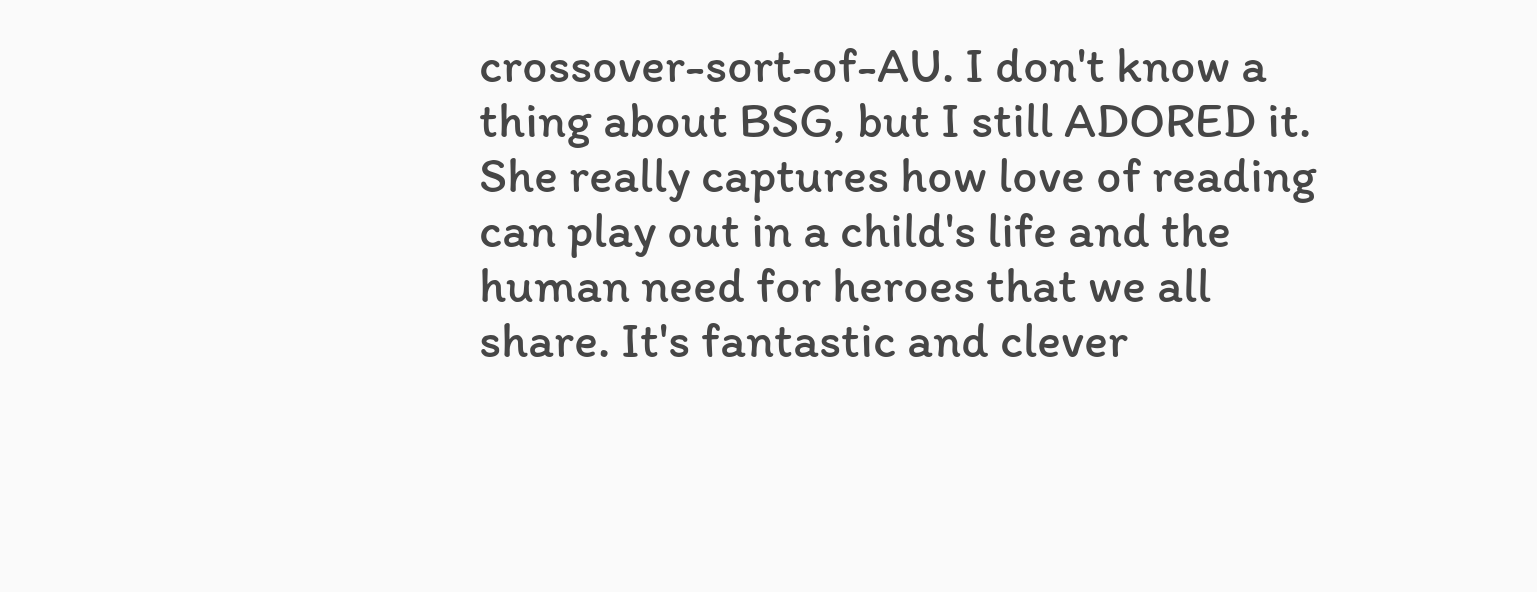crossover-sort-of-AU. I don't know a thing about BSG, but I still ADORED it. She really captures how love of reading can play out in a child's life and the human need for heroes that we all share. It's fantastic and clever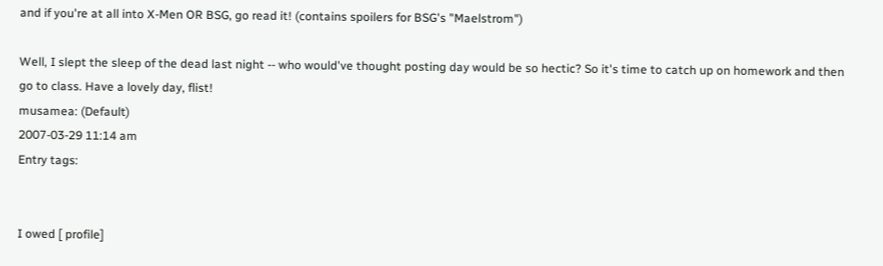and if you're at all into X-Men OR BSG, go read it! (contains spoilers for BSG's "Maelstrom")

Well, I slept the sleep of the dead last night -- who would've thought posting day would be so hectic? So it's time to catch up on homework and then go to class. Have a lovely day, flist!
musamea: (Default)
2007-03-29 11:14 am
Entry tags:


I owed [ profile]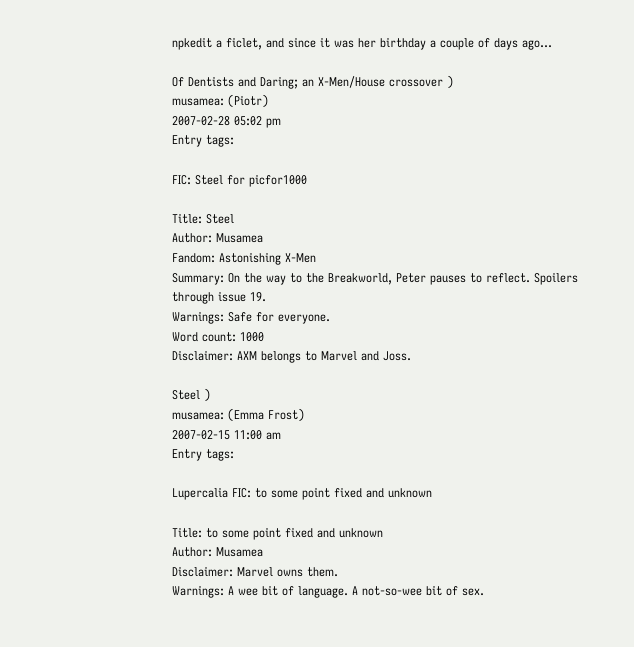npkedit a ficlet, and since it was her birthday a couple of days ago...

Of Dentists and Daring; an X-Men/House crossover )
musamea: (Piotr)
2007-02-28 05:02 pm
Entry tags:

FIC: Steel for picfor1000

Title: Steel
Author: Musamea
Fandom: Astonishing X-Men
Summary: On the way to the Breakworld, Peter pauses to reflect. Spoilers through issue 19.
Warnings: Safe for everyone.
Word count: 1000
Disclaimer: AXM belongs to Marvel and Joss.

Steel )
musamea: (Emma Frost)
2007-02-15 11:00 am
Entry tags:

Lupercalia FIC: to some point fixed and unknown

Title: to some point fixed and unknown
Author: Musamea
Disclaimer: Marvel owns them.
Warnings: A wee bit of language. A not-so-wee bit of sex.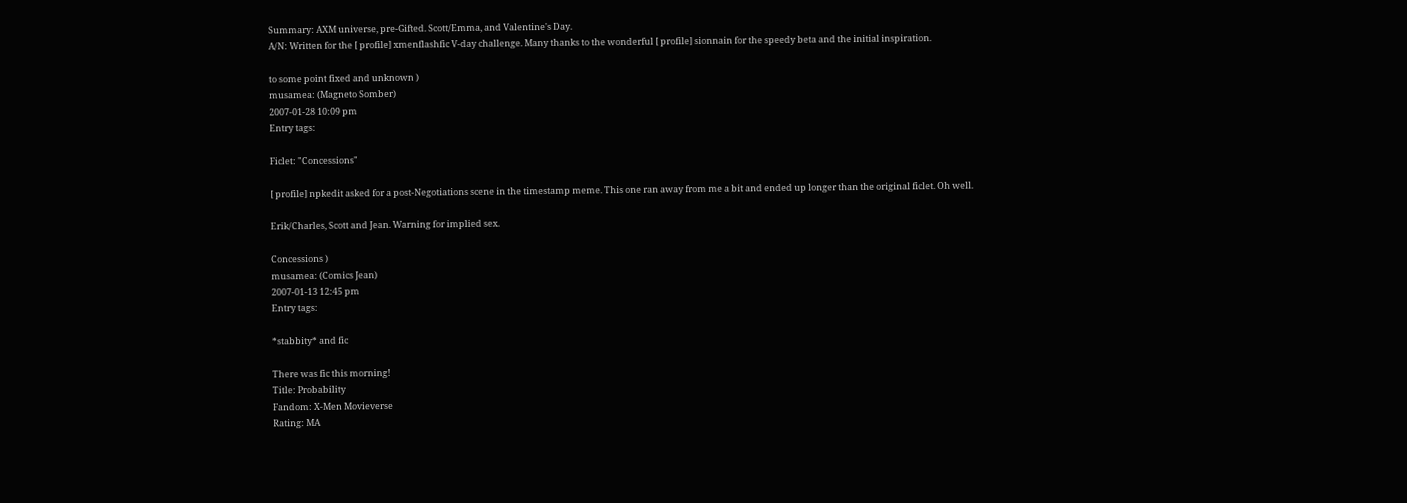Summary: AXM universe, pre-Gifted. Scott/Emma, and Valentine's Day.
A/N: Written for the [ profile] xmenflashfic V-day challenge. Many thanks to the wonderful [ profile] sionnain for the speedy beta and the initial inspiration.

to some point fixed and unknown )
musamea: (Magneto Somber)
2007-01-28 10:09 pm
Entry tags:

Ficlet: "Concessions"

[ profile] npkedit asked for a post-Negotiations scene in the timestamp meme. This one ran away from me a bit and ended up longer than the original ficlet. Oh well.

Erik/Charles, Scott and Jean. Warning for implied sex.

Concessions )
musamea: (Comics Jean)
2007-01-13 12:45 pm
Entry tags:

*stabbity* and fic

There was fic this morning!
Title: Probability
Fandom: X-Men Movieverse
Rating: MA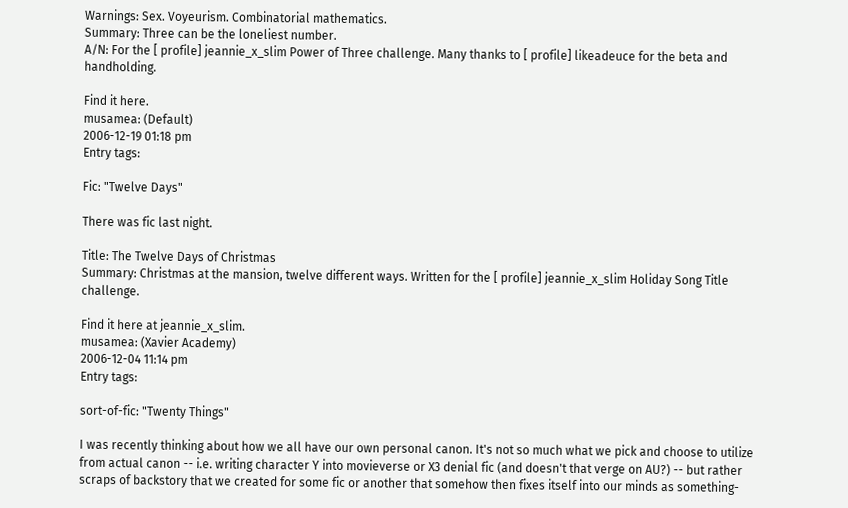Warnings: Sex. Voyeurism. Combinatorial mathematics.
Summary: Three can be the loneliest number.
A/N: For the [ profile] jeannie_x_slim Power of Three challenge. Many thanks to [ profile] likeadeuce for the beta and handholding.

Find it here.
musamea: (Default)
2006-12-19 01:18 pm
Entry tags:

Fic: "Twelve Days"

There was fic last night.

Title: The Twelve Days of Christmas
Summary: Christmas at the mansion, twelve different ways. Written for the [ profile] jeannie_x_slim Holiday Song Title challenge.

Find it here at jeannie_x_slim.
musamea: (Xavier Academy)
2006-12-04 11:14 pm
Entry tags:

sort-of-fic: "Twenty Things"

I was recently thinking about how we all have our own personal canon. It's not so much what we pick and choose to utilize from actual canon -- i.e. writing character Y into movieverse or X3 denial fic (and doesn't that verge on AU?) -- but rather scraps of backstory that we created for some fic or another that somehow then fixes itself into our minds as something-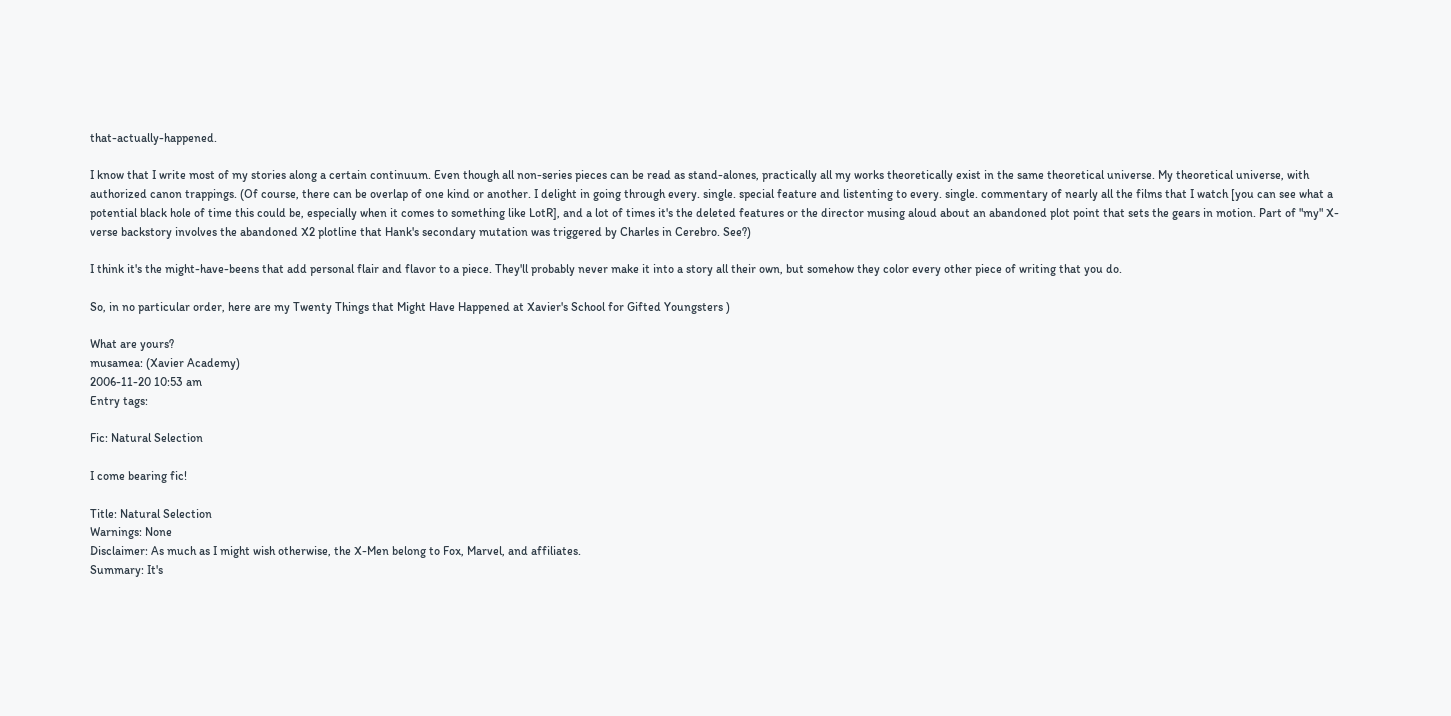that-actually-happened.

I know that I write most of my stories along a certain continuum. Even though all non-series pieces can be read as stand-alones, practically all my works theoretically exist in the same theoretical universe. My theoretical universe, with authorized canon trappings. (Of course, there can be overlap of one kind or another. I delight in going through every. single. special feature and listenting to every. single. commentary of nearly all the films that I watch [you can see what a potential black hole of time this could be, especially when it comes to something like LotR], and a lot of times it's the deleted features or the director musing aloud about an abandoned plot point that sets the gears in motion. Part of "my" X-verse backstory involves the abandoned X2 plotline that Hank's secondary mutation was triggered by Charles in Cerebro. See?)

I think it's the might-have-beens that add personal flair and flavor to a piece. They'll probably never make it into a story all their own, but somehow they color every other piece of writing that you do.

So, in no particular order, here are my Twenty Things that Might Have Happened at Xavier's School for Gifted Youngsters )

What are yours?
musamea: (Xavier Academy)
2006-11-20 10:53 am
Entry tags:

Fic: Natural Selection

I come bearing fic!

Title: Natural Selection
Warnings: None
Disclaimer: As much as I might wish otherwise, the X-Men belong to Fox, Marvel, and affiliates.
Summary: It's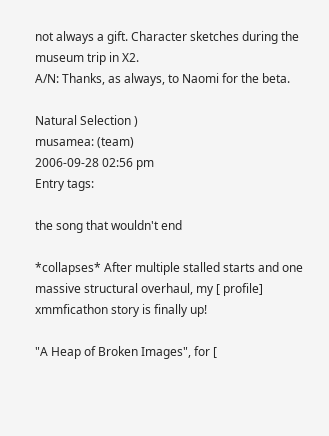not always a gift. Character sketches during the museum trip in X2.
A/N: Thanks, as always, to Naomi for the beta.

Natural Selection )
musamea: (team)
2006-09-28 02:56 pm
Entry tags:

the song that wouldn't end

*collapses* After multiple stalled starts and one massive structural overhaul, my [ profile] xmmficathon story is finally up!

"A Heap of Broken Images", for [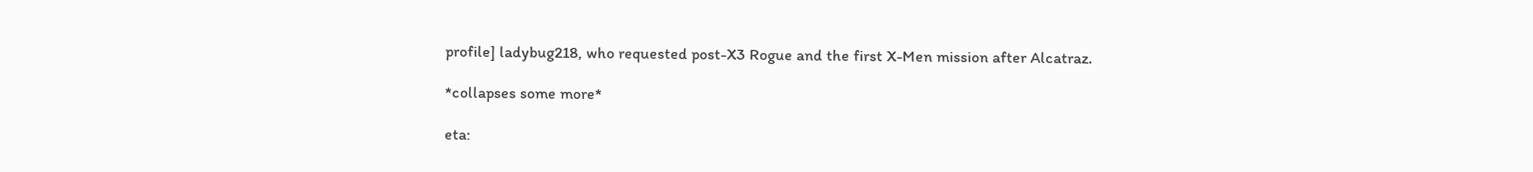profile] ladybug218, who requested post-X3 Rogue and the first X-Men mission after Alcatraz.

*collapses some more*

eta: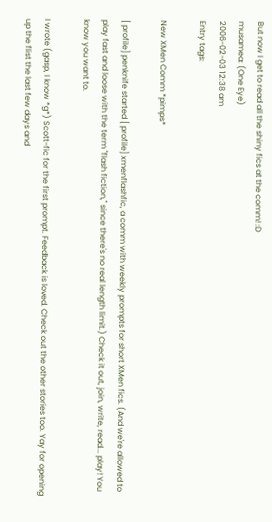But now I get to read all the shiny fics at the comm! :D
musamea: (One Eye)
2006-02-03 12:38 am
Entry tags:

New XMen Comm *pimps*

[ profile] penknife started [ profile] xmenflashfic, a comm with weekly prompts for short XMen fics. (And we're allowed to play fast and loose with the term "flash fiction," since there's no real length limit.) Check it out, join, write, read... play! You know you want to.

I wrote (gasp, I know *g*) Scott-fic for the first prompt. Feedback is loved. Check out the other stories too. Yay for opening up the flist the last few days and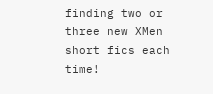finding two or three new XMen short fics each time!